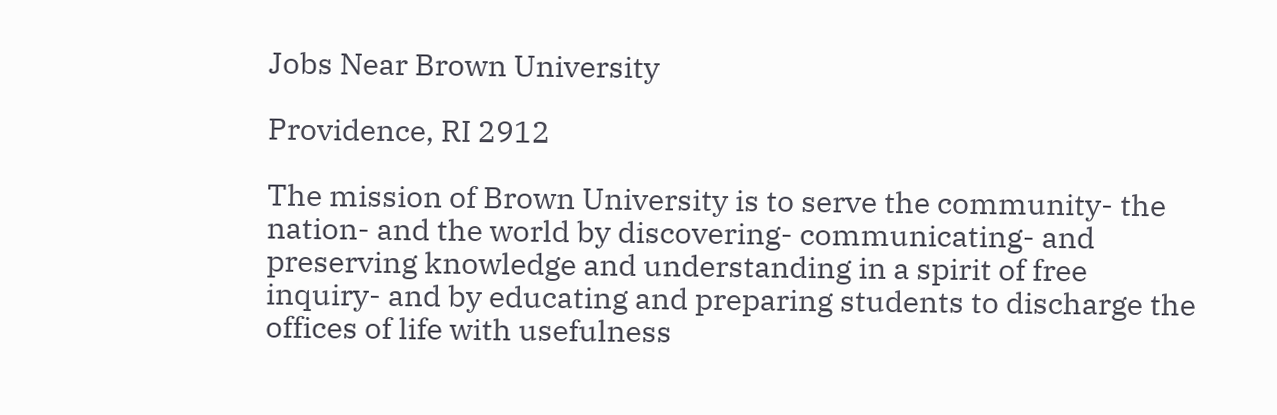Jobs Near Brown University

Providence, RI 2912

The mission of Brown University is to serve the community- the nation- and the world by discovering- communicating- and preserving knowledge and understanding in a spirit of free inquiry- and by educating and preparing students to discharge the offices of life with usefulness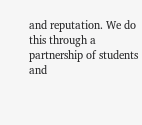and reputation. We do this through a partnership of students and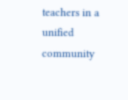teachers in a unified community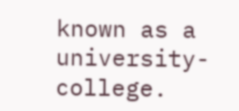known as a university-college.